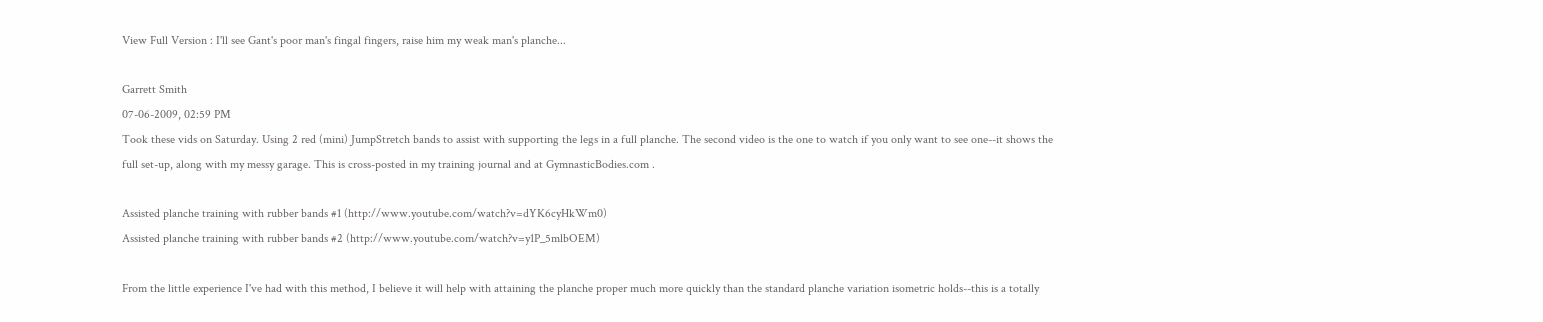View Full Version : I'll see Gant's poor man's fingal fingers, raise him my weak man's planche...

Garrett Smith
07-06-2009, 02:59 PM
Took these vids on Saturday. Using 2 red (mini) JumpStretch bands to assist with supporting the legs in a full planche. The second video is the one to watch if you only want to see one--it shows the full set-up, along with my messy garage. This is cross-posted in my training journal and at GymnasticBodies.com .

Assisted planche training with rubber bands #1 (http://www.youtube.com/watch?v=dYK6cyHkWm0)
Assisted planche training with rubber bands #2 (http://www.youtube.com/watch?v=y1P_5mlbOEM)

From the little experience I've had with this method, I believe it will help with attaining the planche proper much more quickly than the standard planche variation isometric holds--this is a totally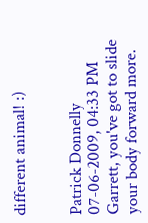different animal! :)


Patrick Donnelly
07-06-2009, 04:33 PM
Garrett, you've got to slide your body forward more.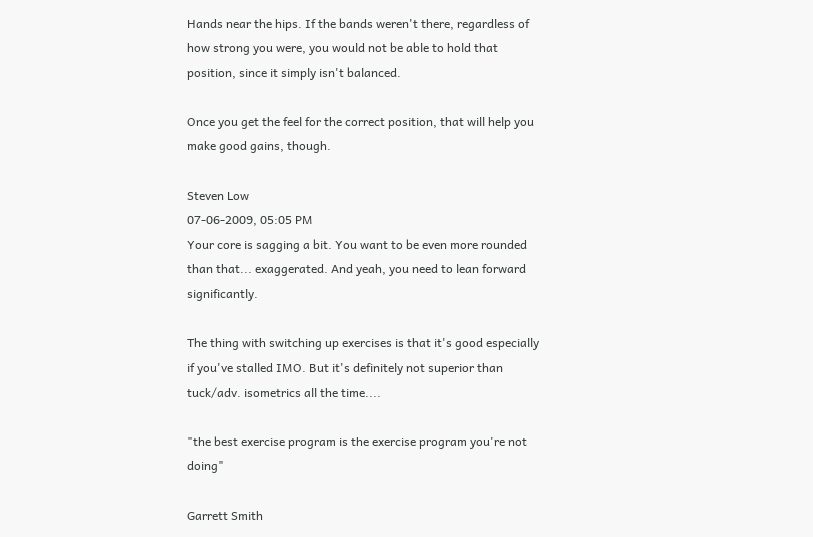Hands near the hips. If the bands weren't there, regardless of how strong you were, you would not be able to hold that position, since it simply isn't balanced.

Once you get the feel for the correct position, that will help you make good gains, though.

Steven Low
07-06-2009, 05:05 PM
Your core is sagging a bit. You want to be even more rounded than that... exaggerated. And yeah, you need to lean forward significantly.

The thing with switching up exercises is that it's good especially if you've stalled IMO. But it's definitely not superior than tuck/adv. isometrics all the time....

"the best exercise program is the exercise program you're not doing"

Garrett Smith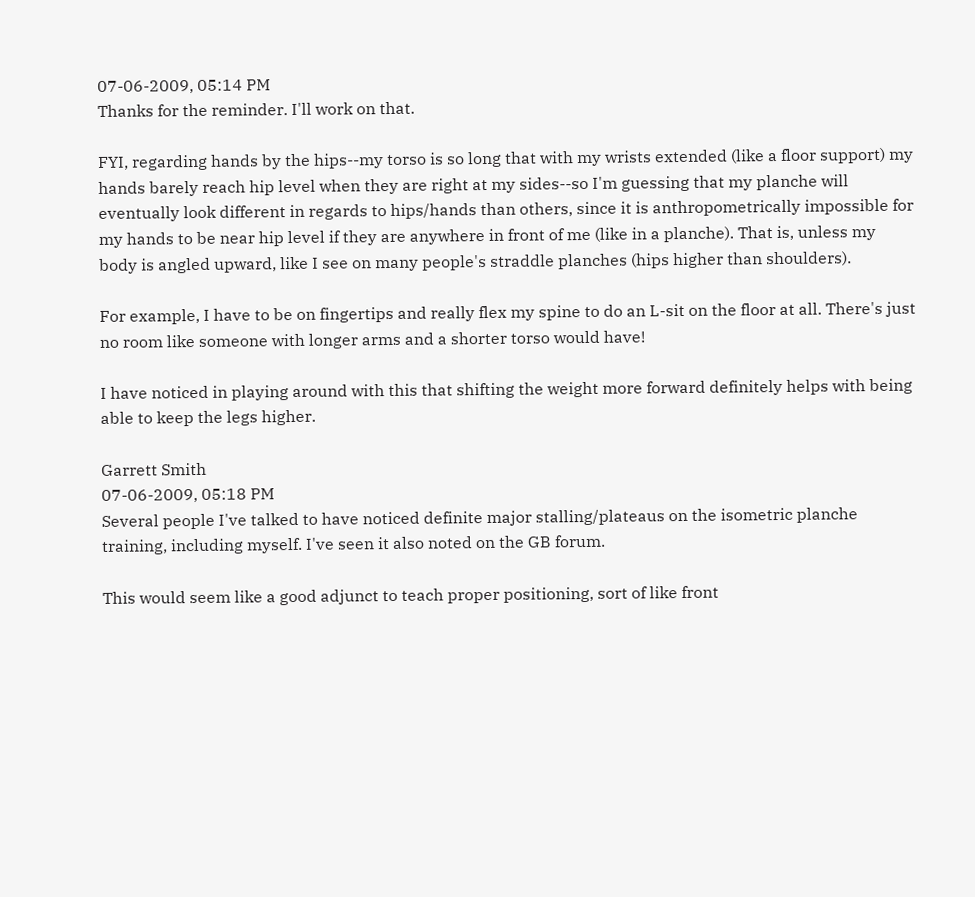07-06-2009, 05:14 PM
Thanks for the reminder. I'll work on that.

FYI, regarding hands by the hips--my torso is so long that with my wrists extended (like a floor support) my hands barely reach hip level when they are right at my sides--so I'm guessing that my planche will eventually look different in regards to hips/hands than others, since it is anthropometrically impossible for my hands to be near hip level if they are anywhere in front of me (like in a planche). That is, unless my body is angled upward, like I see on many people's straddle planches (hips higher than shoulders).

For example, I have to be on fingertips and really flex my spine to do an L-sit on the floor at all. There's just no room like someone with longer arms and a shorter torso would have!

I have noticed in playing around with this that shifting the weight more forward definitely helps with being able to keep the legs higher.

Garrett Smith
07-06-2009, 05:18 PM
Several people I've talked to have noticed definite major stalling/plateaus on the isometric planche training, including myself. I've seen it also noted on the GB forum.

This would seem like a good adjunct to teach proper positioning, sort of like front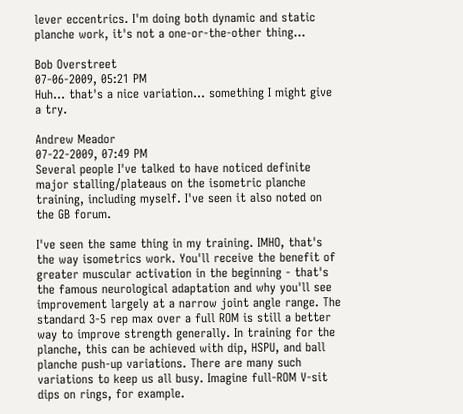lever eccentrics. I'm doing both dynamic and static planche work, it's not a one-or-the-other thing...

Bob Overstreet
07-06-2009, 05:21 PM
Huh... that's a nice variation... something I might give a try.

Andrew Meador
07-22-2009, 07:49 PM
Several people I've talked to have noticed definite major stalling/plateaus on the isometric planche training, including myself. I've seen it also noted on the GB forum.

I've seen the same thing in my training. IMHO, that's the way isometrics work. You'll receive the benefit of greater muscular activation in the beginning - that's the famous neurological adaptation and why you'll see improvement largely at a narrow joint angle range. The standard 3-5 rep max over a full ROM is still a better way to improve strength generally. In training for the planche, this can be achieved with dip, HSPU, and ball planche push-up variations. There are many such variations to keep us all busy. Imagine full-ROM V-sit dips on rings, for example.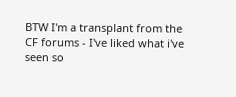BTW I'm a transplant from the CF forums - I've liked what i've seen so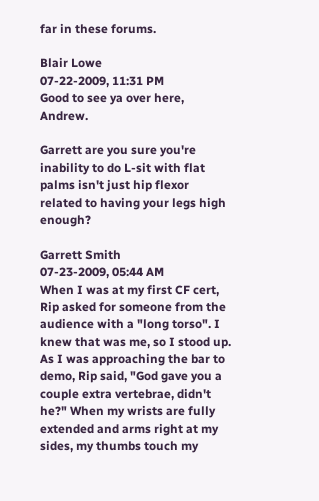far in these forums.

Blair Lowe
07-22-2009, 11:31 PM
Good to see ya over here, Andrew.

Garrett are you sure you're inability to do L-sit with flat palms isn't just hip flexor related to having your legs high enough?

Garrett Smith
07-23-2009, 05:44 AM
When I was at my first CF cert, Rip asked for someone from the audience with a "long torso". I knew that was me, so I stood up. As I was approaching the bar to demo, Rip said, "God gave you a couple extra vertebrae, didn't he?" When my wrists are fully extended and arms right at my sides, my thumbs touch my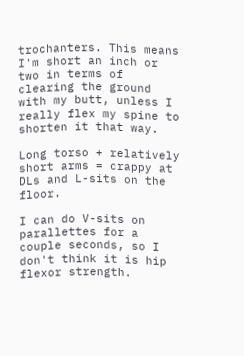trochanters. This means I'm short an inch or two in terms of clearing the ground with my butt, unless I really flex my spine to shorten it that way.

Long torso + relatively short arms = crappy at DLs and L-sits on the floor.

I can do V-sits on parallettes for a couple seconds, so I don't think it is hip flexor strength.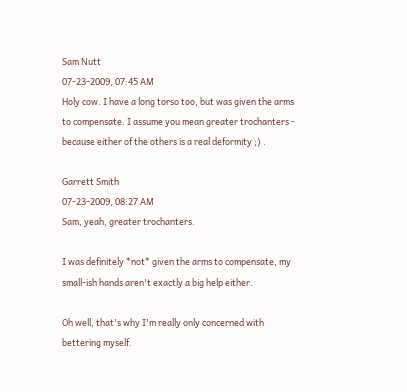Sam Nutt
07-23-2009, 07:45 AM
Holy cow. I have a long torso too, but was given the arms to compensate. I assume you mean greater trochanters - because either of the others is a real deformity ;) .

Garrett Smith
07-23-2009, 08:27 AM
Sam, yeah, greater trochanters.

I was definitely *not* given the arms to compensate, my small-ish hands aren't exactly a big help either.

Oh well, that's why I'm really only concerned with bettering myself.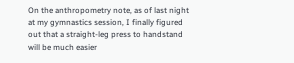On the anthropometry note, as of last night at my gymnastics session, I finally figured out that a straight-leg press to handstand will be much easier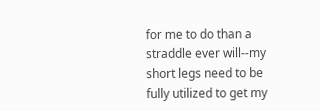for me to do than a straddle ever will--my short legs need to be fully utilized to get my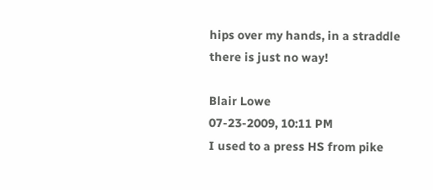hips over my hands, in a straddle there is just no way!

Blair Lowe
07-23-2009, 10:11 PM
I used to a press HS from pike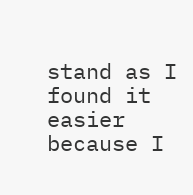stand as I found it easier because I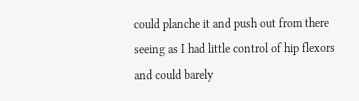could planche it and push out from there seeing as I had little control of hip flexors and could barely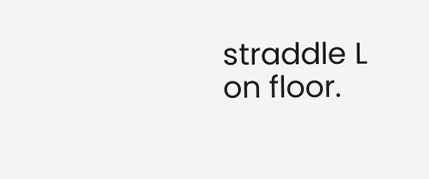straddle L on floor.